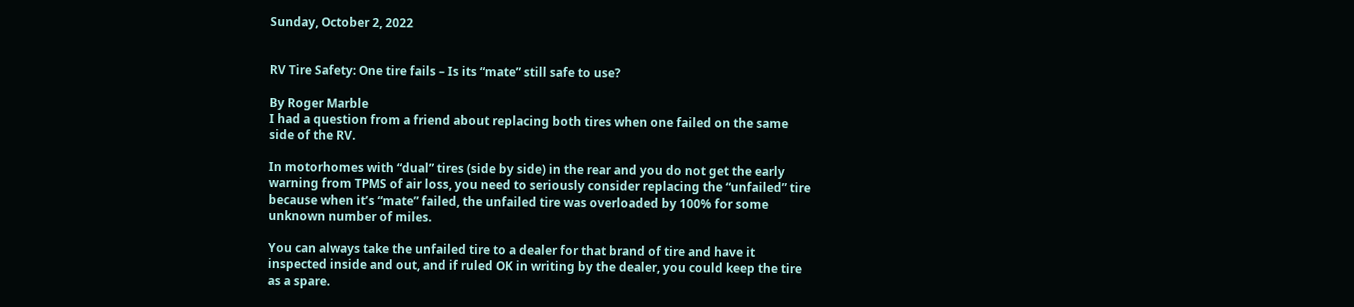Sunday, October 2, 2022


RV Tire Safety: One tire fails – Is its “mate” still safe to use?

By Roger Marble
I had a question from a friend about replacing both tires when one failed on the same side of the RV.

In motorhomes with “dual” tires (side by side) in the rear and you do not get the early warning from TPMS of air loss, you need to seriously consider replacing the “unfailed” tire because when it’s “mate” failed, the unfailed tire was overloaded by 100% for some unknown number of miles.

You can always take the unfailed tire to a dealer for that brand of tire and have it inspected inside and out, and if ruled OK in writing by the dealer, you could keep the tire as a spare.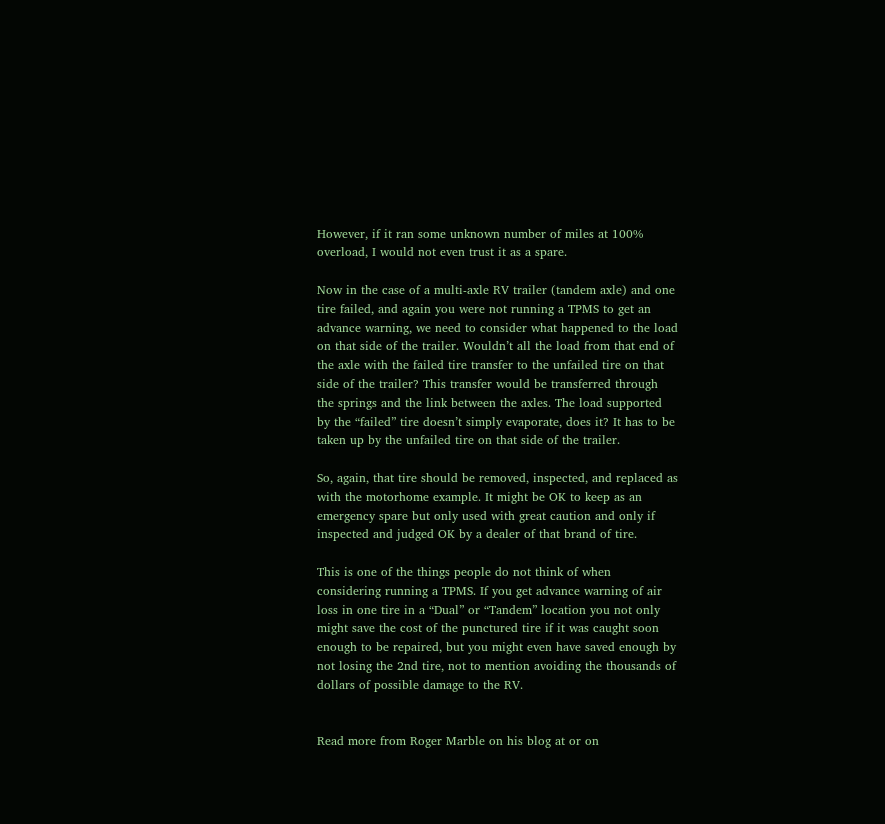However, if it ran some unknown number of miles at 100% overload, I would not even trust it as a spare.

Now in the case of a multi-axle RV trailer (tandem axle) and one tire failed, and again you were not running a TPMS to get an advance warning, we need to consider what happened to the load on that side of the trailer. Wouldn’t all the load from that end of the axle with the failed tire transfer to the unfailed tire on that side of the trailer? This transfer would be transferred through the springs and the link between the axles. The load supported by the “failed” tire doesn’t simply evaporate, does it? It has to be taken up by the unfailed tire on that side of the trailer.

So, again, that tire should be removed, inspected, and replaced as with the motorhome example. It might be OK to keep as an emergency spare but only used with great caution and only if inspected and judged OK by a dealer of that brand of tire.

This is one of the things people do not think of when considering running a TPMS. If you get advance warning of air loss in one tire in a “Dual” or “Tandem” location you not only might save the cost of the punctured tire if it was caught soon enough to be repaired, but you might even have saved enough by not losing the 2nd tire, not to mention avoiding the thousands of dollars of possible damage to the RV.


Read more from Roger Marble on his blog at or on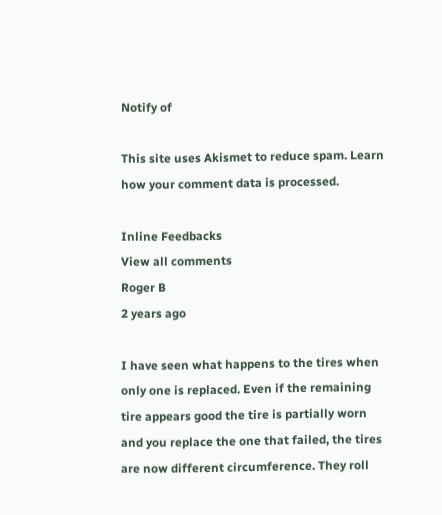Notify of

This site uses Akismet to reduce spam. Learn how your comment data is processed.

Inline Feedbacks
View all comments
Roger B
2 years ago

I have seen what happens to the tires when only one is replaced. Even if the remaining tire appears good the tire is partially worn and you replace the one that failed, the tires are now different circumference. They roll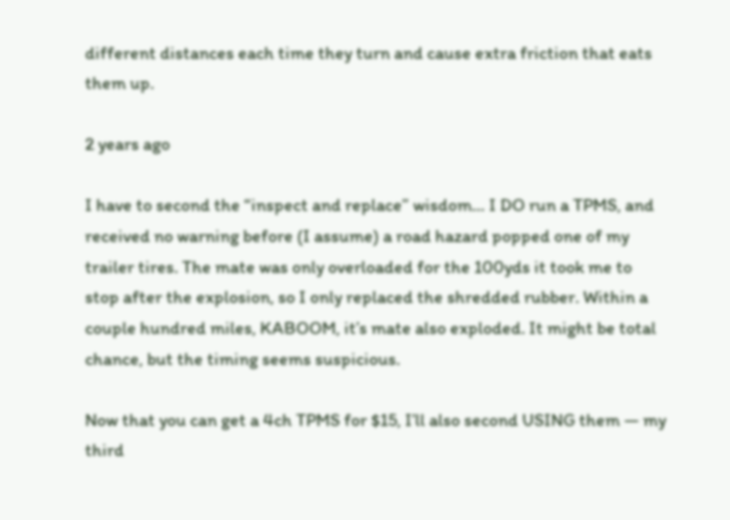different distances each time they turn and cause extra friction that eats them up.

2 years ago

I have to second the “inspect and replace” wisdom… I DO run a TPMS, and received no warning before (I assume) a road hazard popped one of my trailer tires. The mate was only overloaded for the 100yds it took me to stop after the explosion, so I only replaced the shredded rubber. Within a couple hundred miles, KABOOM, it’s mate also exploded. It might be total chance, but the timing seems suspicious.

Now that you can get a 4ch TPMS for $15, I’ll also second USING them — my third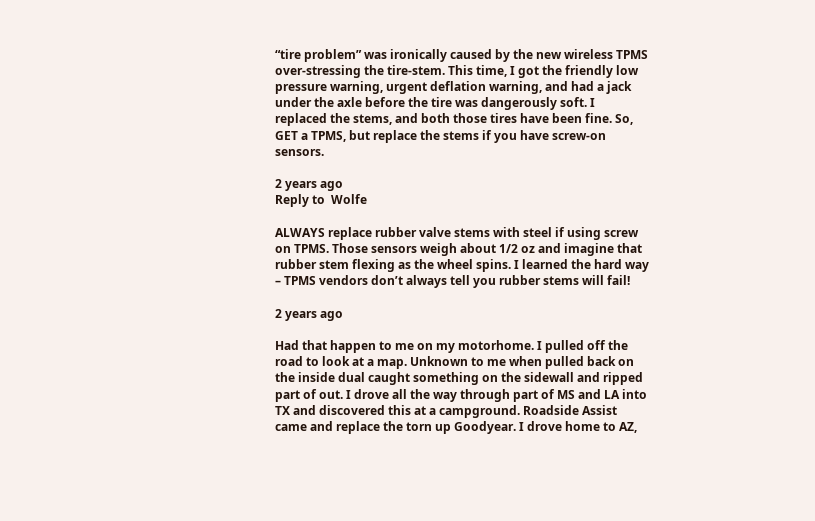“tire problem” was ironically caused by the new wireless TPMS over-stressing the tire-stem. This time, I got the friendly low pressure warning, urgent deflation warning, and had a jack under the axle before the tire was dangerously soft. I replaced the stems, and both those tires have been fine. So, GET a TPMS, but replace the stems if you have screw-on sensors.

2 years ago
Reply to  Wolfe

ALWAYS replace rubber valve stems with steel if using screw on TPMS. Those sensors weigh about 1/2 oz and imagine that rubber stem flexing as the wheel spins. I learned the hard way – TPMS vendors don’t always tell you rubber stems will fail!

2 years ago

Had that happen to me on my motorhome. I pulled off the road to look at a map. Unknown to me when pulled back on the inside dual caught something on the sidewall and ripped part of out. I drove all the way through part of MS and LA into TX and discovered this at a campground. Roadside Assist came and replace the torn up Goodyear. I drove home to AZ,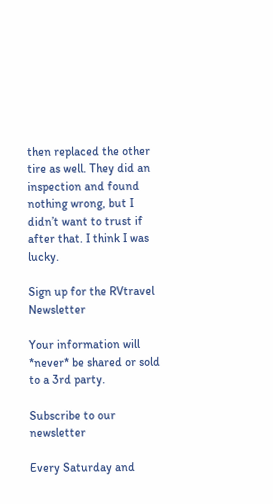then replaced the other tire as well. They did an inspection and found nothing wrong, but I didn’t want to trust if after that. I think I was lucky.

Sign up for the RVtravel Newsletter

Your information will *never* be shared or sold to a 3rd party.

Subscribe to our newsletter

Every Saturday and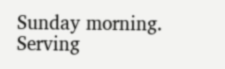Sunday morning. Serving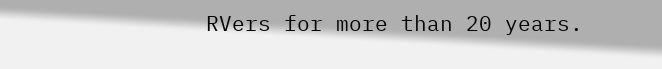RVers for more than 20 years.